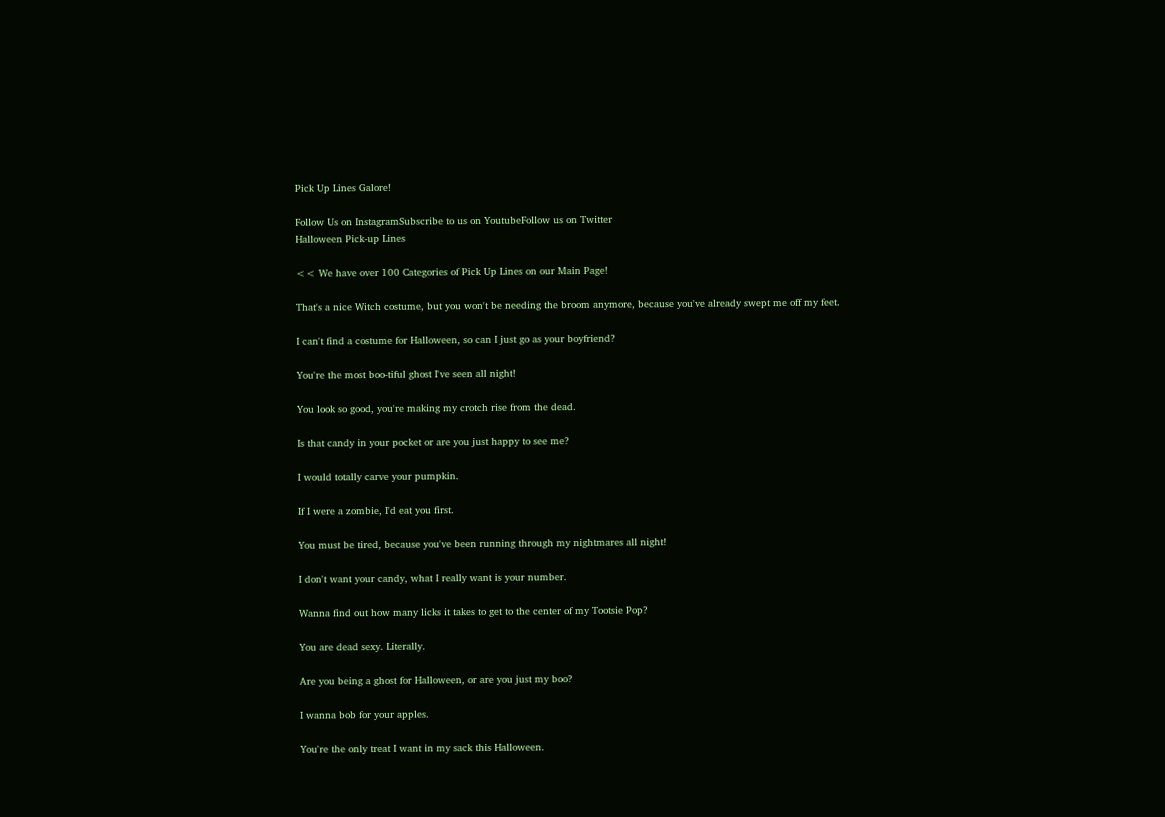Pick Up Lines Galore!

Follow Us on InstagramSubscribe to us on YoutubeFollow us on Twitter
Halloween Pick-up Lines

<< We have over 100 Categories of Pick Up Lines on our Main Page!

That's a nice Witch costume, but you won't be needing the broom anymore, because you've already swept me off my feet.

I can't find a costume for Halloween, so can I just go as your boyfriend?

You're the most boo-tiful ghost I've seen all night!

You look so good, you're making my crotch rise from the dead.

Is that candy in your pocket or are you just happy to see me?

I would totally carve your pumpkin.

If I were a zombie, I'd eat you first.

You must be tired, because you've been running through my nightmares all night!

I don't want your candy, what I really want is your number.

Wanna find out how many licks it takes to get to the center of my Tootsie Pop?

You are dead sexy. Literally.

Are you being a ghost for Halloween, or are you just my boo?

I wanna bob for your apples.

You're the only treat I want in my sack this Halloween.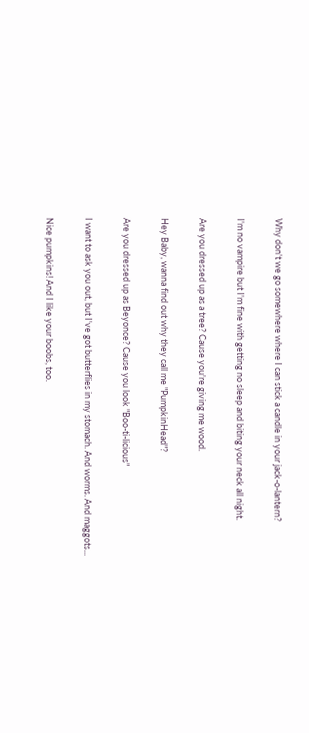Why don't we go somewhere where I can stick a candle in your jack-o-lantern?

I'm no vampire but I'm fine with getting no sleep and biting your neck all night.

Are you dressed up as a tree? Cause you're giving me wood.

Hey Baby, wanna find out why they call me "PumpkinHead"?

Are you dressed up as Beyonce? Cause you look "Boo-ti-licious"

I want to ask you out, but I've got butterflies in my stomach. And worms. And maggots...

Nice pumpkins! And I like your boobs, too.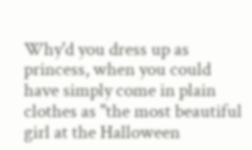Why'd you dress up as princess, when you could have simply come in plain clothes as "the most beautiful girl at the Halloween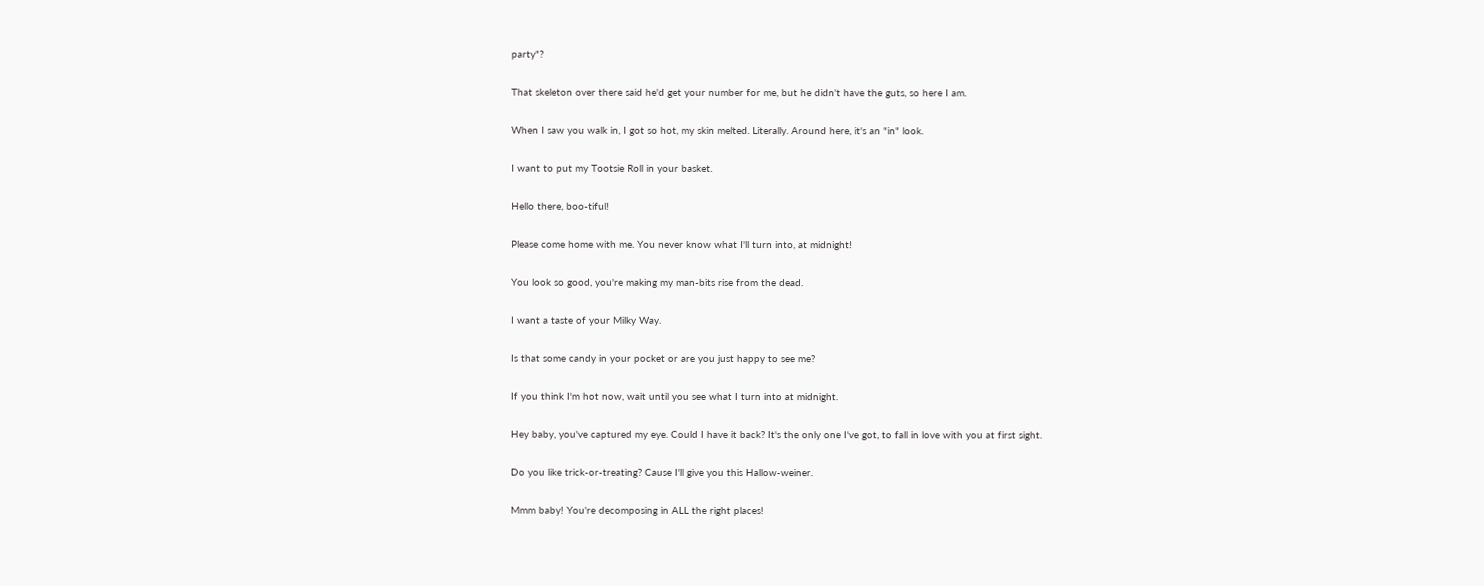party"?

That skeleton over there said he'd get your number for me, but he didn't have the guts, so here I am.

When I saw you walk in, I got so hot, my skin melted. Literally. Around here, it's an "in" look.

I want to put my Tootsie Roll in your basket.

Hello there, boo-tiful!

Please come home with me. You never know what I'll turn into, at midnight!

You look so good, you're making my man-bits rise from the dead.

I want a taste of your Milky Way.

Is that some candy in your pocket or are you just happy to see me?

If you think I'm hot now, wait until you see what I turn into at midnight.

Hey baby, you've captured my eye. Could I have it back? It's the only one I've got, to fall in love with you at first sight.

Do you like trick-or-treating? Cause I'll give you this Hallow-weiner.

Mmm baby! You're decomposing in ALL the right places!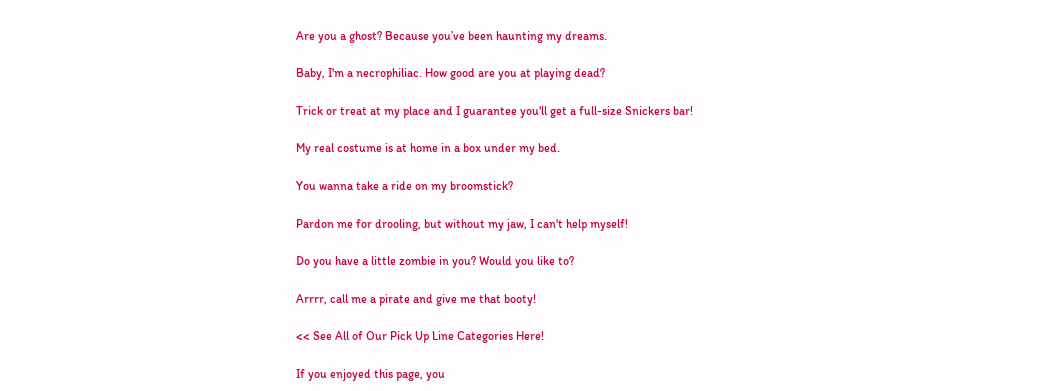Are you a ghost? Because you’ve been haunting my dreams.

Baby, I'm a necrophiliac. How good are you at playing dead?

Trick or treat at my place and I guarantee you'll get a full-size Snickers bar!

My real costume is at home in a box under my bed.

You wanna take a ride on my broomstick?

Pardon me for drooling, but without my jaw, I can't help myself!

Do you have a little zombie in you? Would you like to?

Arrrr, call me a pirate and give me that booty!

<< See All of Our Pick Up Line Categories Here!

If you enjoyed this page, you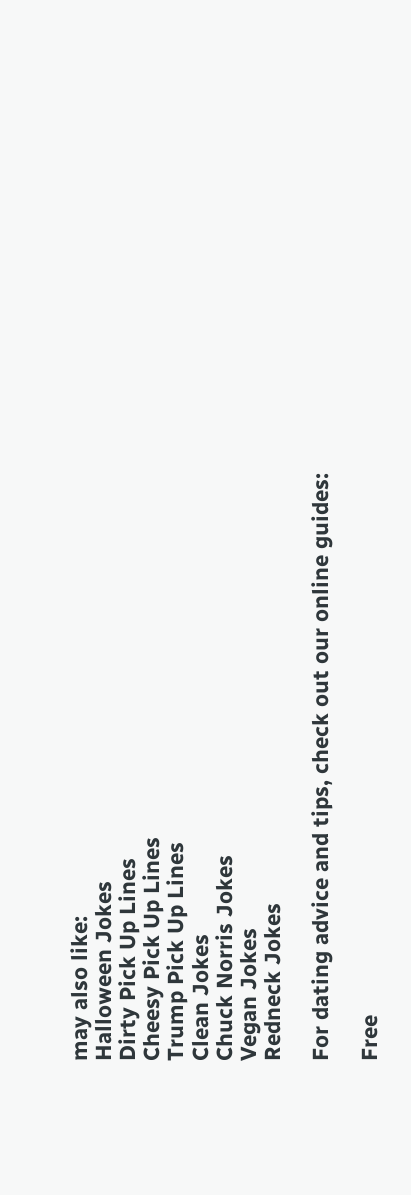may also like:
Halloween Jokes
Dirty Pick Up Lines
Cheesy Pick Up Lines
Trump Pick Up Lines
Clean Jokes
Chuck Norris Jokes
Vegan Jokes
Redneck Jokes

For dating advice and tips, check out our online guides:

Free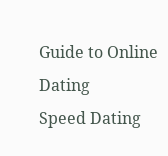Guide to Online Dating
Speed Dating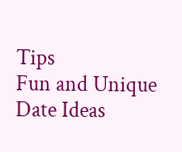Tips
Fun and Unique Date Ideas